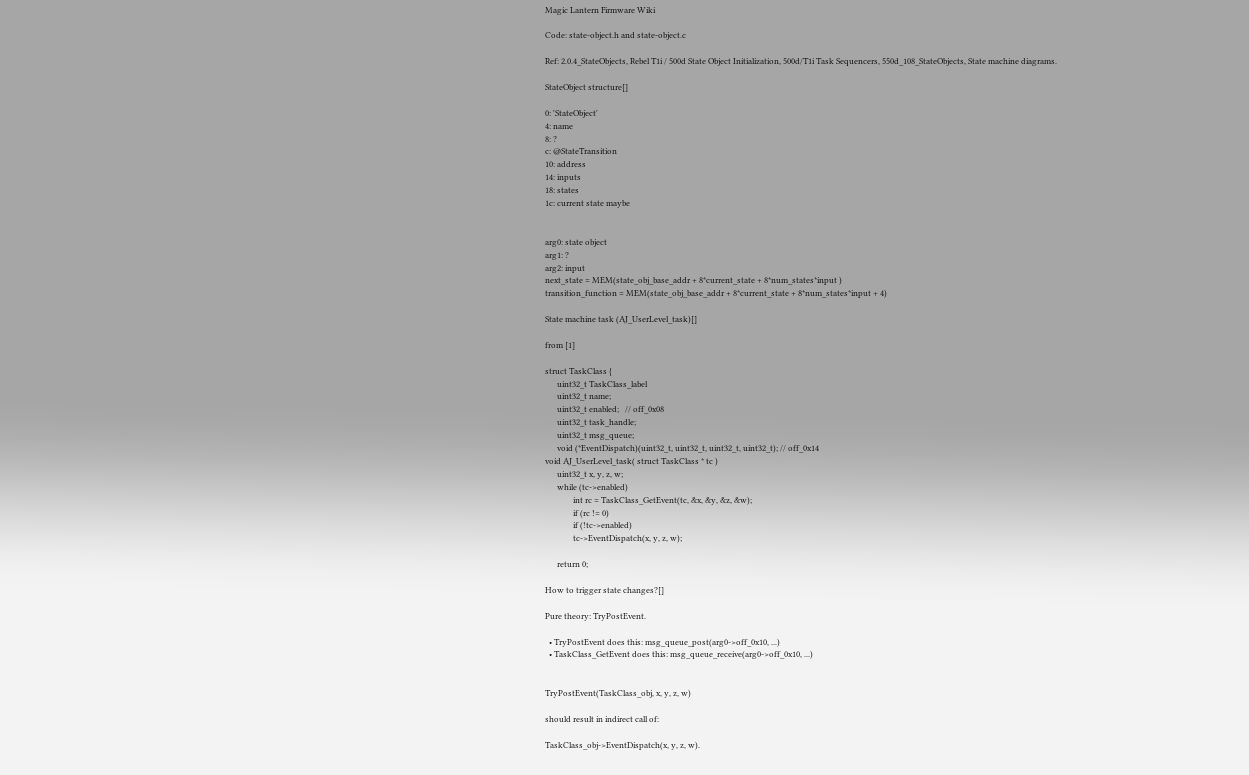Magic Lantern Firmware Wiki

Code: state-object.h and state-object.c

Ref: 2.0.4_StateObjects, Rebel T1i / 500d State Object Initialization, 500d/T1i Task Sequencers, 550d_108_StateObjects, State machine diagrams.

StateObject structure[]

0: 'StateObject'
4: name
8: ?
c: @StateTransition
10: address
14: inputs
18: states
1c: current state maybe


arg0: state object
arg1: ?
arg2: input
next_state = MEM(state_obj_base_addr + 8*current_state + 8*num_states*input )
transition_function = MEM(state_obj_base_addr + 8*current_state + 8*num_states*input + 4)

State machine task (AJ_UserLevel_task)[]

from [1]

struct TaskClass {
      uint32_t TaskClass_label
      uint32_t name;
      uint32_t enabled;   // off_0x08
      uint32_t task_handle;
      uint32_t msg_queue;
      void (*EventDispatch)(uint32_t, uint32_t, uint32_t, uint32_t); // off_0x14
void AJ_UserLevel_task( struct TaskClass * tc )
      uint32_t x, y, z, w;
      while (tc->enabled)
              int rc = TaskClass_GetEvent(tc, &x, &y, &z, &w);
              if (rc != 0)
              if (!tc->enabled)
              tc->EventDispatch(x, y, z, w);

      return 0;

How to trigger state changes?[]

Pure theory: TryPostEvent.

  • TryPostEvent does this: msg_queue_post(arg0->off_0x10, ...)
  • TaskClass_GetEvent does this: msg_queue_receive(arg0->off_0x10, ...)


TryPostEvent(TaskClass_obj, x, y, z, w)

should result in indirect call of:

TaskClass_obj->EventDispatch(x, y, z, w).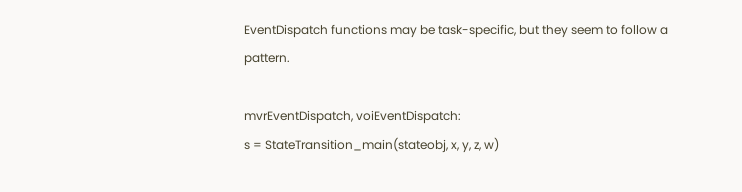EventDispatch functions may be task-specific, but they seem to follow a pattern.

mvrEventDispatch, voiEventDispatch:
s = StateTransition_main(stateobj, x, y, z, w)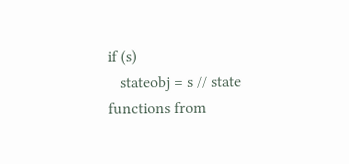if (s)
   stateobj = s // state functions from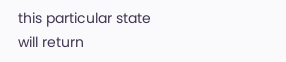this particular state will return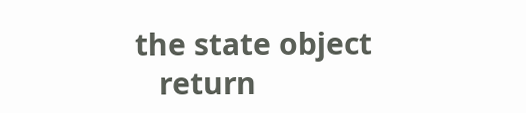the state object
   return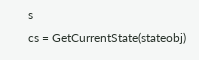s
cs = GetCurrentState(stateobj)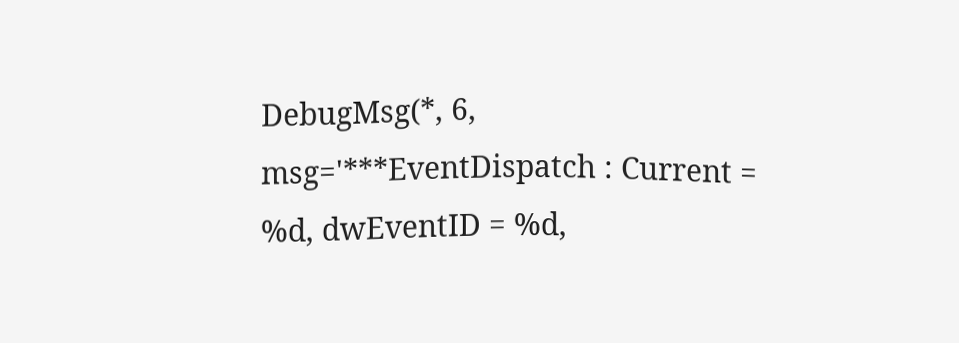DebugMsg(*, 6, msg='***EventDispatch : Current = %d, dwEventID = %d,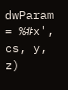dwParam = %#x', cs, y, z)